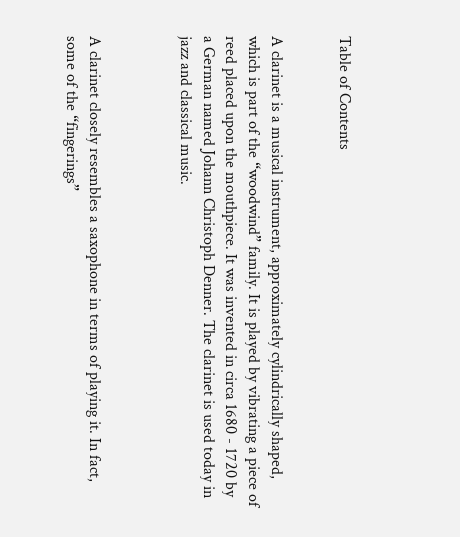Table of Contents


A clarinet is a musical instrument, approximately cylindrically shaped, which is part of the “woodwind” family. It is played by vibrating a piece of reed placed upon the mouthpiece. It was invented in circa 1680 - 1720 by a German named Johann Christoph Denner. The clarinet is used today in jazz and classical music.



A clarinet closely resembles a saxophone in terms of playing it. In fact, some of the “fingerings”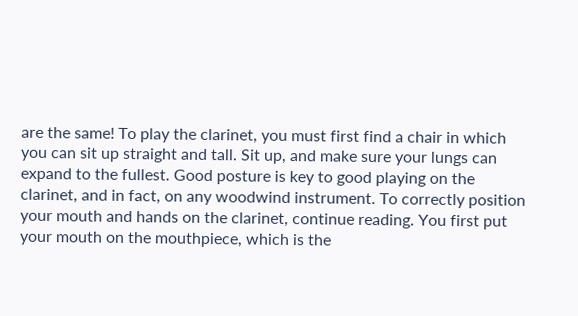are the same! To play the clarinet, you must first find a chair in which you can sit up straight and tall. Sit up, and make sure your lungs can expand to the fullest. Good posture is key to good playing on the clarinet, and in fact, on any woodwind instrument. To correctly position your mouth and hands on the clarinet, continue reading. You first put your mouth on the mouthpiece, which is the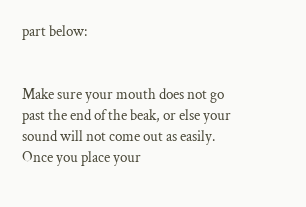part below:


Make sure your mouth does not go past the end of the beak, or else your sound will not come out as easily. Once you place your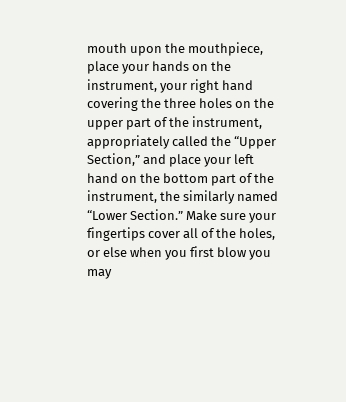mouth upon the mouthpiece, place your hands on the instrument, your right hand covering the three holes on the upper part of the instrument, appropriately called the “Upper Section,” and place your left hand on the bottom part of the instrument, the similarly named “Lower Section.” Make sure your fingertips cover all of the holes, or else when you first blow you may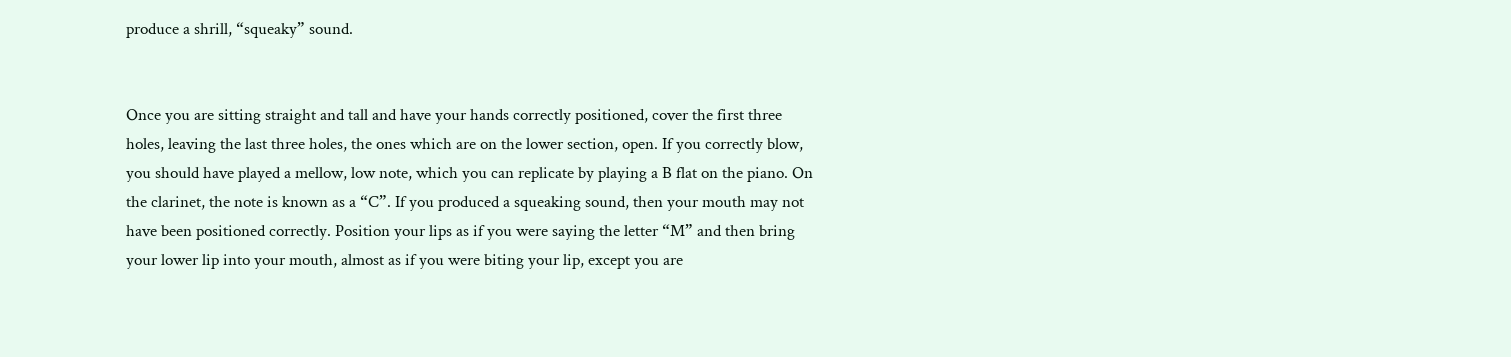produce a shrill, “squeaky” sound.


Once you are sitting straight and tall and have your hands correctly positioned, cover the first three holes, leaving the last three holes, the ones which are on the lower section, open. If you correctly blow, you should have played a mellow, low note, which you can replicate by playing a B flat on the piano. On the clarinet, the note is known as a “C”. If you produced a squeaking sound, then your mouth may not have been positioned correctly. Position your lips as if you were saying the letter “M” and then bring your lower lip into your mouth, almost as if you were biting your lip, except you are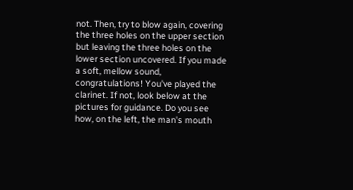not. Then, try to blow again, covering the three holes on the upper section but leaving the three holes on the lower section uncovered. If you made a soft, mellow sound, congratulations! You've played the clarinet. If not, look below at the pictures for guidance. Do you see how, on the left, the man's mouth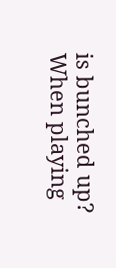is bunched up? When playing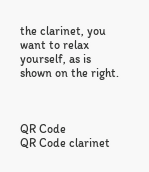the clarinet, you want to relax yourself, as is shown on the right.



QR Code
QR Code clarinet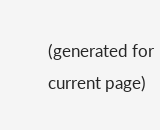(generated for current page)